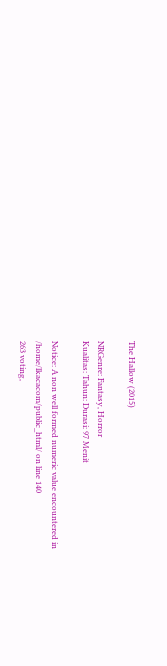The Hallow (2015)

NRGenre: Fantasy, Horror
Kualitas: Tahun: Durasi: 97 Menit

Notice: A non well formed numeric value encountered in /home/lkacacom/public_html/ on line 140
263 voting,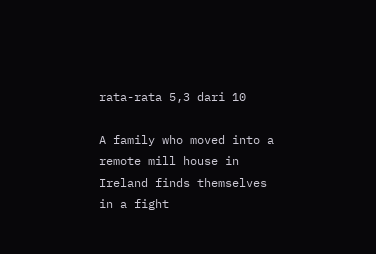rata-rata 5,3 dari 10

A family who moved into a remote mill house in Ireland finds themselves in a fight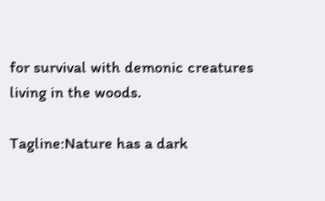for survival with demonic creatures living in the woods.

Tagline:Nature has a dark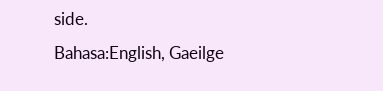side.
Bahasa:English, Gaeilge